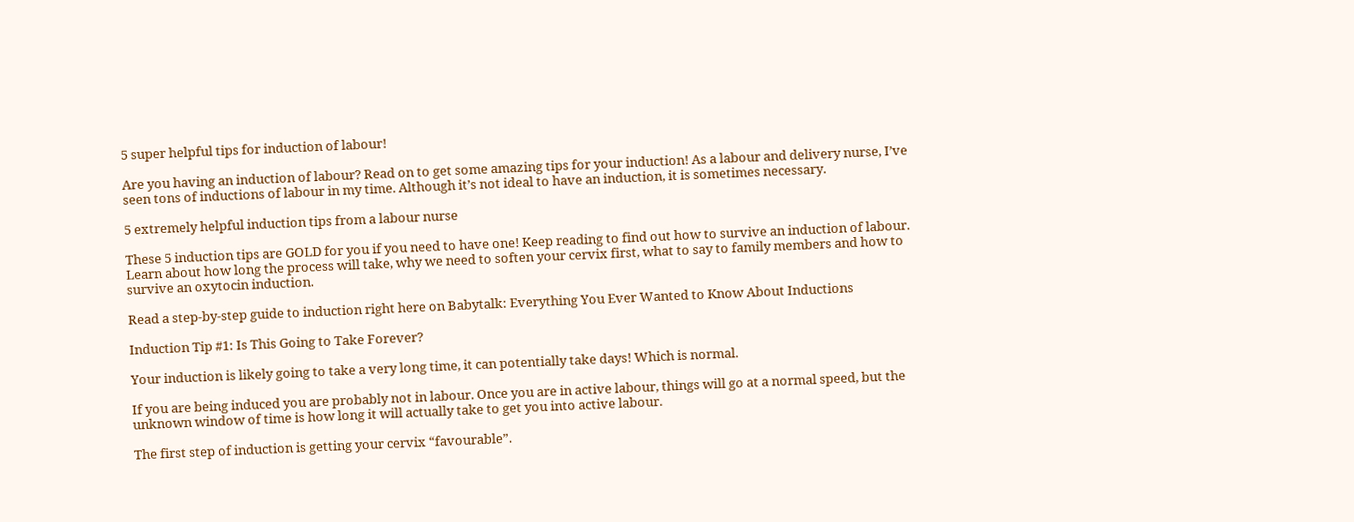5 super helpful tips for induction of labour!

Are you having an induction of labour? Read on to get some amazing tips for your induction! As a labour and delivery nurse, I’ve seen tons of inductions of labour in my time. Although it’s not ideal to have an induction, it is sometimes necessary.

5 extremely helpful induction tips from a labour nurse

These 5 induction tips are GOLD for you if you need to have one! Keep reading to find out how to survive an induction of labour. Learn about how long the process will take, why we need to soften your cervix first, what to say to family members and how to survive an oxytocin induction.

Read a step-by-step guide to induction right here on Babytalk: Everything You Ever Wanted to Know About Inductions

Induction Tip #1: Is This Going to Take Forever?

Your induction is likely going to take a very long time, it can potentially take days! Which is normal.

If you are being induced you are probably not in labour. Once you are in active labour, things will go at a normal speed, but the unknown window of time is how long it will actually take to get you into active labour.

The first step of induction is getting your cervix “favourable”.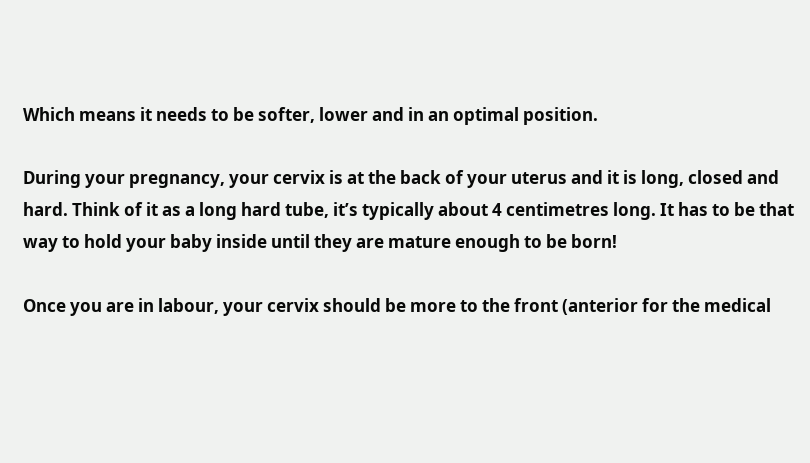Which means it needs to be softer, lower and in an optimal position.

During your pregnancy, your cervix is at the back of your uterus and it is long, closed and hard. Think of it as a long hard tube, it’s typically about 4 centimetres long. It has to be that way to hold your baby inside until they are mature enough to be born!

Once you are in labour, your cervix should be more to the front (anterior for the medical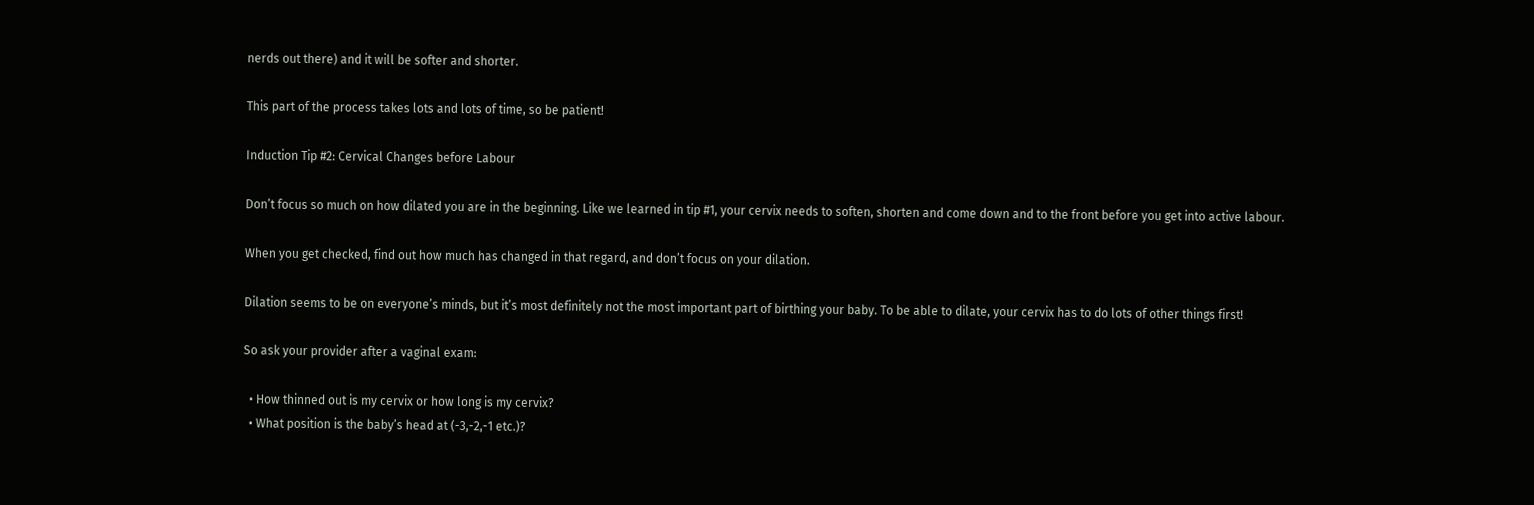nerds out there) and it will be softer and shorter.

This part of the process takes lots and lots of time, so be patient!

Induction Tip #2: Cervical Changes before Labour

Don’t focus so much on how dilated you are in the beginning. Like we learned in tip #1, your cervix needs to soften, shorten and come down and to the front before you get into active labour.

When you get checked, find out how much has changed in that regard, and don’t focus on your dilation.

Dilation seems to be on everyone’s minds, but it’s most definitely not the most important part of birthing your baby. To be able to dilate, your cervix has to do lots of other things first!

So ask your provider after a vaginal exam:

  • How thinned out is my cervix or how long is my cervix?
  • What position is the baby’s head at (-3,-2,-1 etc.)?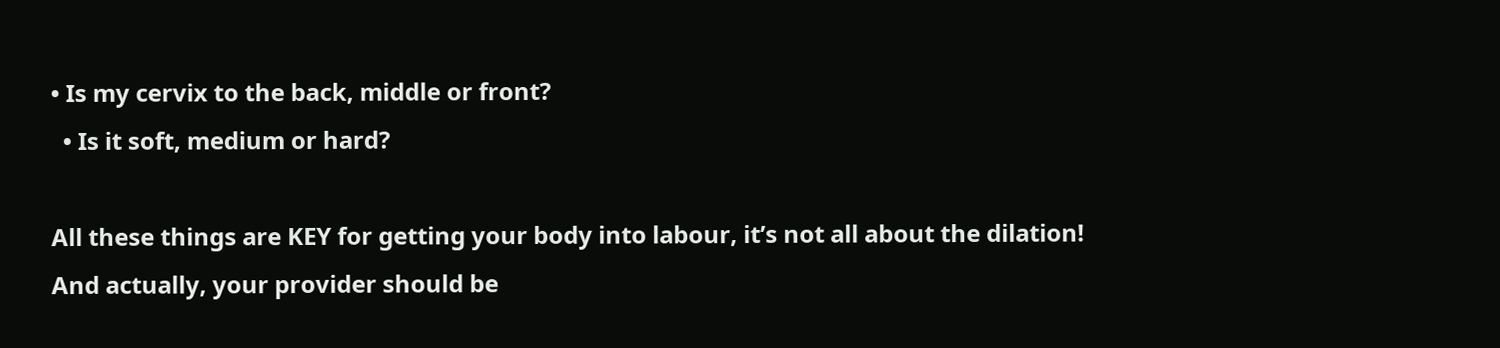• Is my cervix to the back, middle or front?
  • Is it soft, medium or hard?

All these things are KEY for getting your body into labour, it’s not all about the dilation! And actually, your provider should be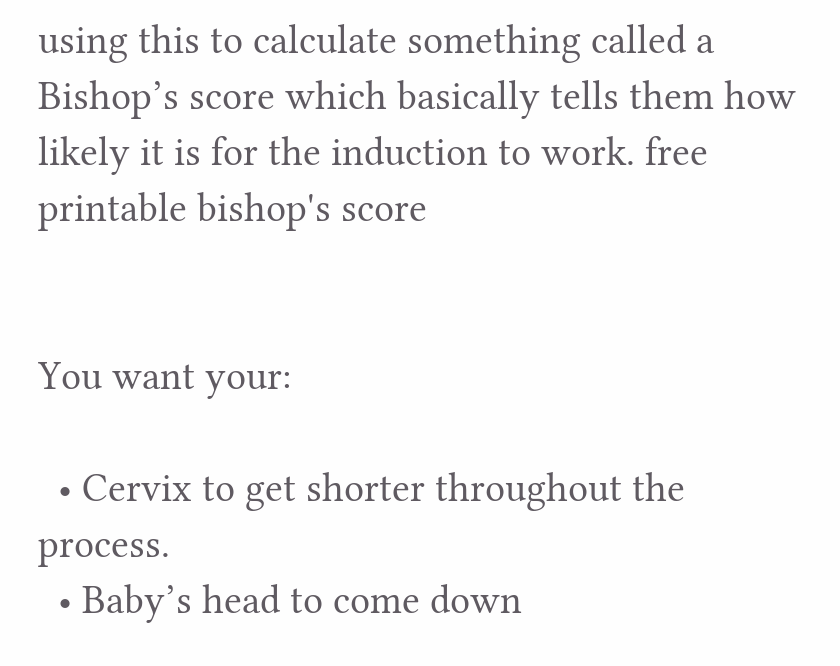using this to calculate something called a Bishop’s score which basically tells them how likely it is for the induction to work. free printable bishop's score


You want your:

  • Cervix to get shorter throughout the process.
  • Baby’s head to come down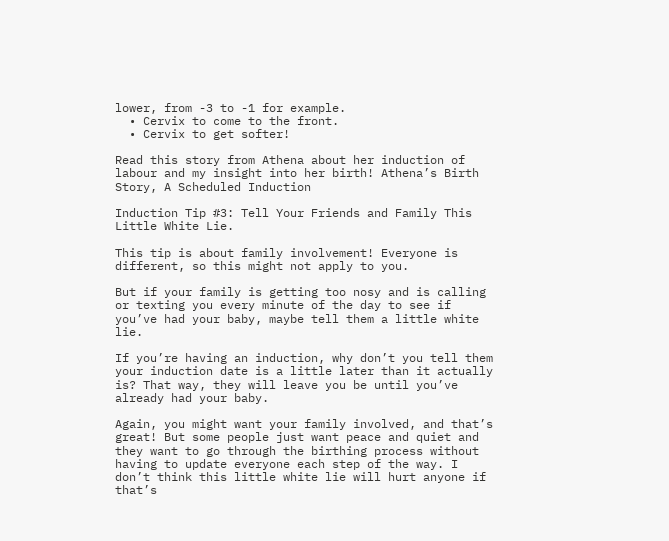lower, from -3 to -1 for example.
  • Cervix to come to the front.
  • Cervix to get softer!

Read this story from Athena about her induction of labour and my insight into her birth! Athena’s Birth Story, A Scheduled Induction

Induction Tip #3: Tell Your Friends and Family This Little White Lie.

This tip is about family involvement! Everyone is different, so this might not apply to you.

But if your family is getting too nosy and is calling or texting you every minute of the day to see if you’ve had your baby, maybe tell them a little white lie.

If you’re having an induction, why don’t you tell them your induction date is a little later than it actually is? That way, they will leave you be until you’ve already had your baby.

Again, you might want your family involved, and that’s great! But some people just want peace and quiet and they want to go through the birthing process without having to update everyone each step of the way. I don’t think this little white lie will hurt anyone if that’s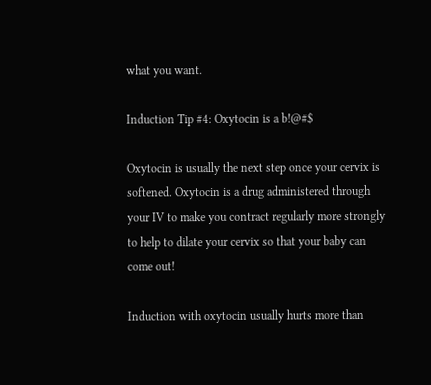what you want.

Induction Tip #4: Oxytocin is a b!@#$

Oxytocin is usually the next step once your cervix is softened. Oxytocin is a drug administered through your IV to make you contract regularly more strongly to help to dilate your cervix so that your baby can come out!

Induction with oxytocin usually hurts more than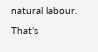natural labour. That’s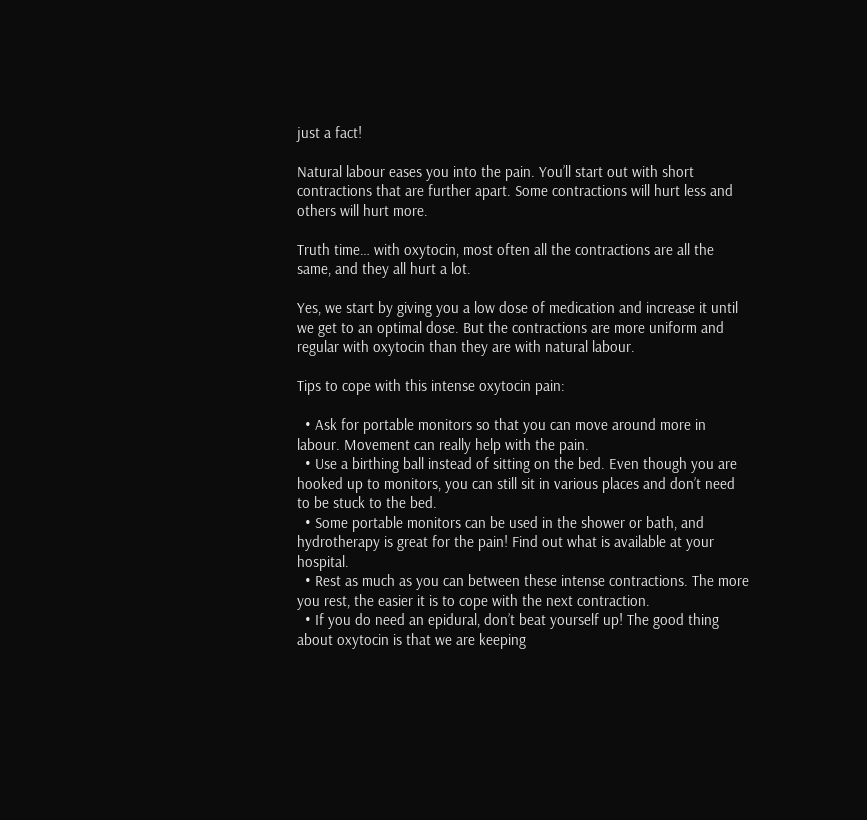just a fact!

Natural labour eases you into the pain. You’ll start out with short contractions that are further apart. Some contractions will hurt less and others will hurt more.

Truth time… with oxytocin, most often all the contractions are all the same, and they all hurt a lot.

Yes, we start by giving you a low dose of medication and increase it until we get to an optimal dose. But the contractions are more uniform and regular with oxytocin than they are with natural labour.

Tips to cope with this intense oxytocin pain:

  • Ask for portable monitors so that you can move around more in labour. Movement can really help with the pain.
  • Use a birthing ball instead of sitting on the bed. Even though you are hooked up to monitors, you can still sit in various places and don’t need to be stuck to the bed.
  • Some portable monitors can be used in the shower or bath, and hydrotherapy is great for the pain! Find out what is available at your hospital.
  • Rest as much as you can between these intense contractions. The more you rest, the easier it is to cope with the next contraction.
  • If you do need an epidural, don’t beat yourself up! The good thing about oxytocin is that we are keeping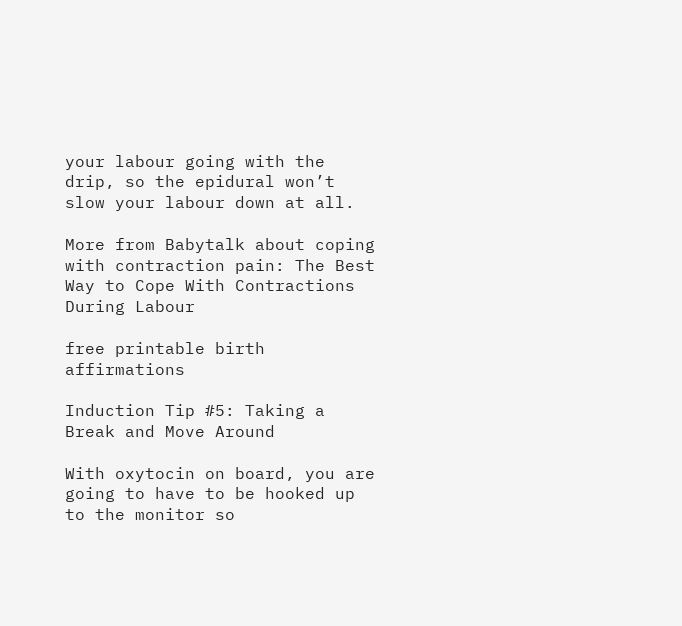your labour going with the drip, so the epidural won’t slow your labour down at all.

More from Babytalk about coping with contraction pain: The Best Way to Cope With Contractions During Labour

free printable birth affirmations

Induction Tip #5: Taking a Break and Move Around

With oxytocin on board, you are going to have to be hooked up to the monitor so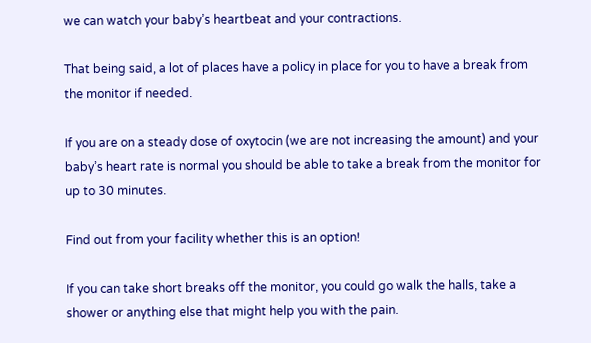we can watch your baby’s heartbeat and your contractions.

That being said, a lot of places have a policy in place for you to have a break from the monitor if needed.

If you are on a steady dose of oxytocin (we are not increasing the amount) and your baby’s heart rate is normal you should be able to take a break from the monitor for up to 30 minutes.

Find out from your facility whether this is an option!

If you can take short breaks off the monitor, you could go walk the halls, take a shower or anything else that might help you with the pain.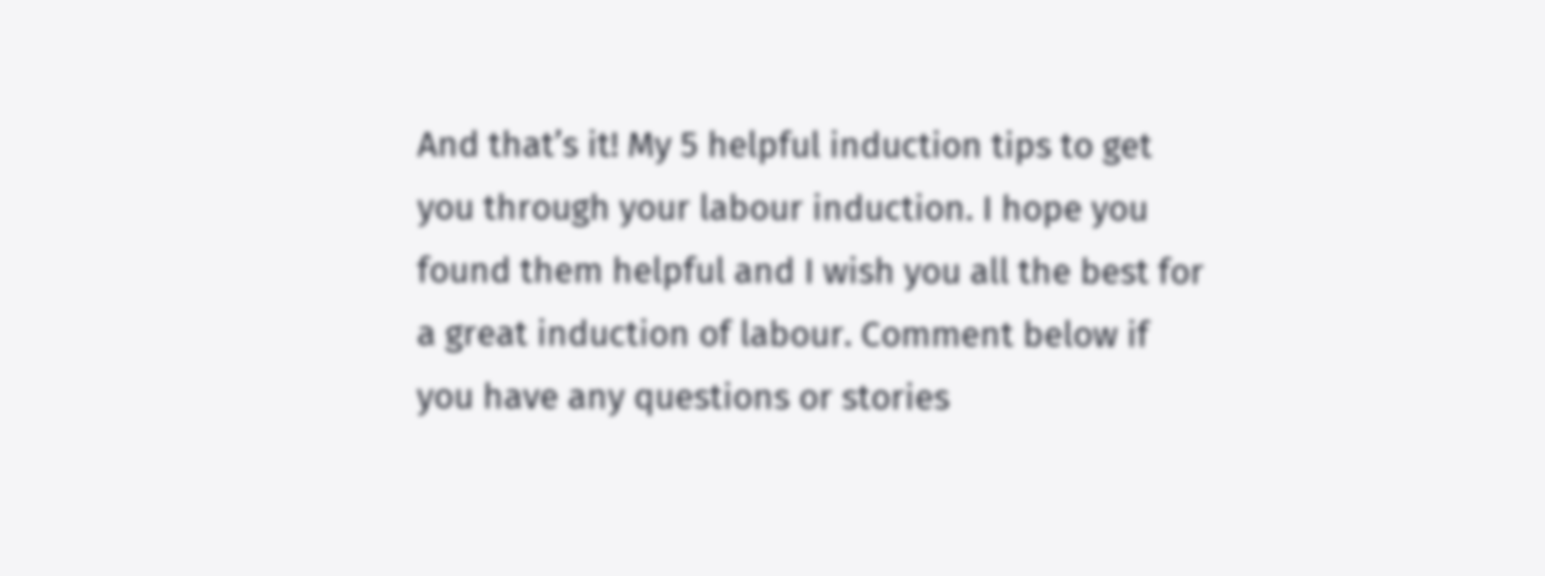And that’s it! My 5 helpful induction tips to get you through your labour induction. I hope you found them helpful and I wish you all the best for a great induction of labour. Comment below if you have any questions or stories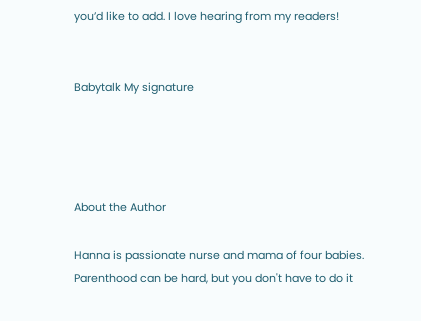you’d like to add. I love hearing from my readers!


Babytalk My signature




About the Author

Hanna is passionate nurse and mama of four babies. Parenthood can be hard, but you don't have to do it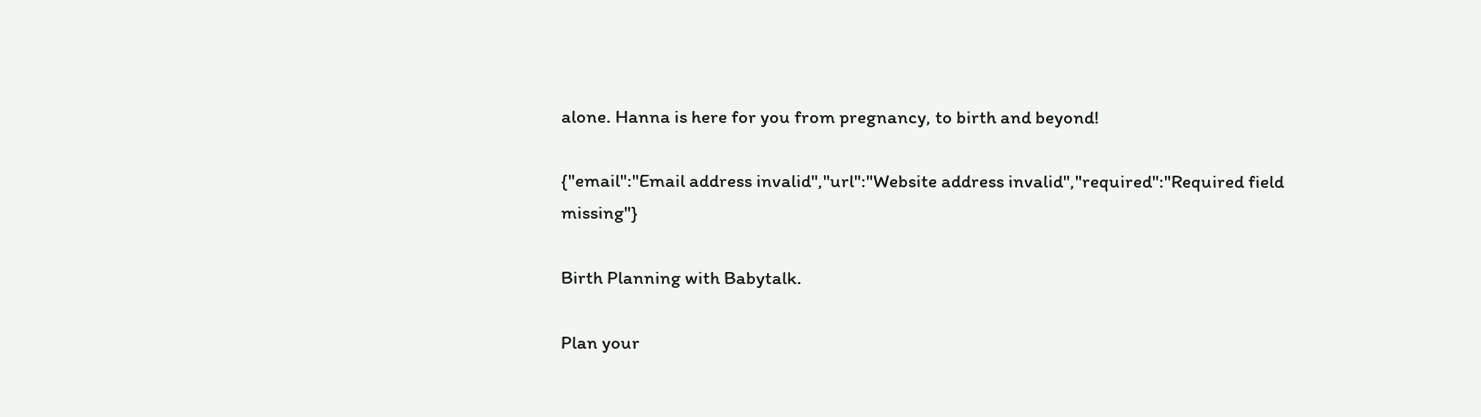alone. Hanna is here for you from pregnancy, to birth and beyond!

{"email":"Email address invalid","url":"Website address invalid","required":"Required field missing"}

Birth Planning with Babytalk.

Plan your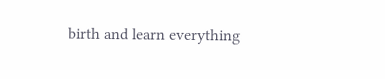birth and learn everything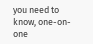you need to know, one-on-one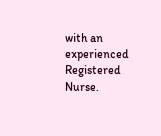with an experienced Registered Nurse.